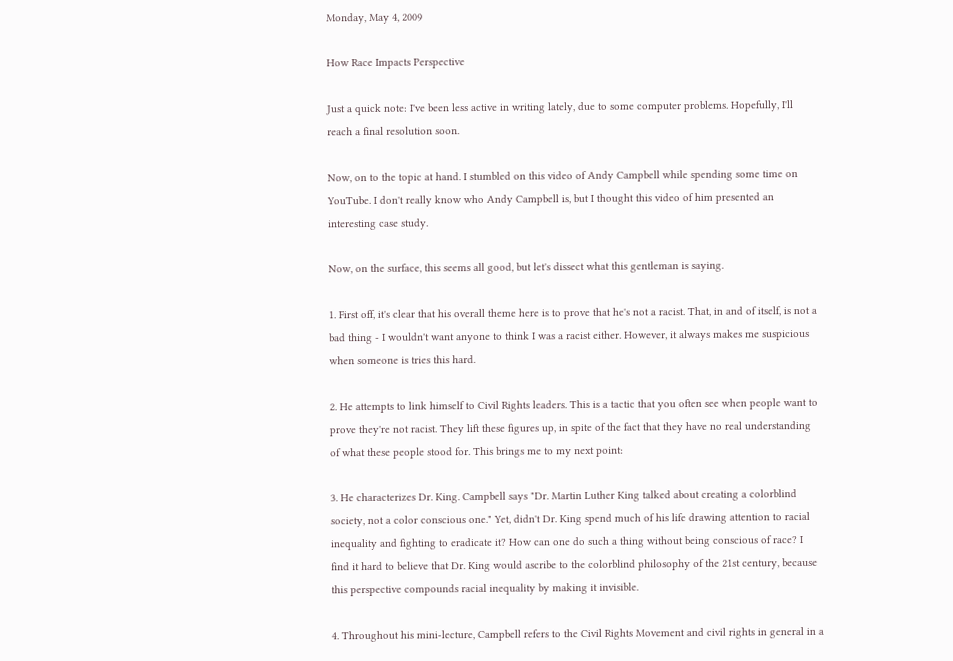Monday, May 4, 2009

How Race Impacts Perspective

Just a quick note: I've been less active in writing lately, due to some computer problems. Hopefully, I'll reach a final resolution soon.

Now, on to the topic at hand. I stumbled on this video of Andy Campbell while spending some time on YouTube. I don't really know who Andy Campbell is, but I thought this video of him presented an interesting case study.

Now, on the surface, this seems all good, but let's dissect what this gentleman is saying.

1. First off, it's clear that his overall theme here is to prove that he's not a racist. That, in and of itself, is not a bad thing - I wouldn't want anyone to think I was a racist either. However, it always makes me suspicious when someone is tries this hard.

2. He attempts to link himself to Civil Rights leaders. This is a tactic that you often see when people want to prove they're not racist. They lift these figures up, in spite of the fact that they have no real understanding of what these people stood for. This brings me to my next point:

3. He characterizes Dr. King. Campbell says "Dr. Martin Luther King talked about creating a colorblind society, not a color conscious one." Yet, didn't Dr. King spend much of his life drawing attention to racial inequality and fighting to eradicate it? How can one do such a thing without being conscious of race? I find it hard to believe that Dr. King would ascribe to the colorblind philosophy of the 21st century, because this perspective compounds racial inequality by making it invisible.

4. Throughout his mini-lecture, Campbell refers to the Civil Rights Movement and civil rights in general in a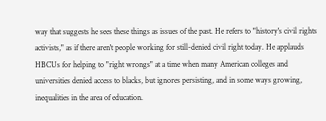way that suggests he sees these things as issues of the past. He refers to "history's civil rights activists," as if there aren't people working for still-denied civil right today. He applauds HBCUs for helping to "right wrongs" at a time when many American colleges and universities denied access to blacks, but ignores persisting, and in some ways growing, inequalities in the area of education.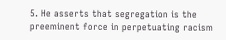5. He asserts that segregation is the preeminent force in perpetuating racism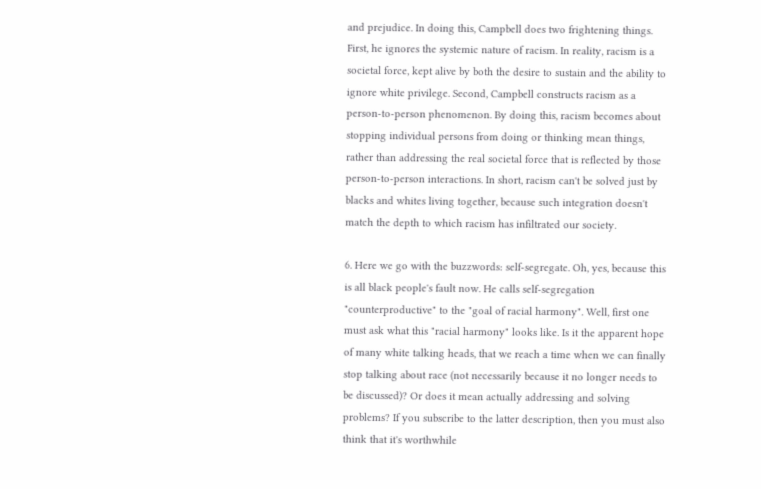and prejudice. In doing this, Campbell does two frightening things. First, he ignores the systemic nature of racism. In reality, racism is a societal force, kept alive by both the desire to sustain and the ability to ignore white privilege. Second, Campbell constructs racism as a person-to-person phenomenon. By doing this, racism becomes about stopping individual persons from doing or thinking mean things, rather than addressing the real societal force that is reflected by those person-to-person interactions. In short, racism can't be solved just by blacks and whites living together, because such integration doesn't match the depth to which racism has infiltrated our society.

6. Here we go with the buzzwords: self-segregate. Oh, yes, because this is all black people's fault now. He calls self-segregation "counterproductive" to the "goal of racial harmony". Well, first one must ask what this "racial harmony" looks like. Is it the apparent hope of many white talking heads, that we reach a time when we can finally stop talking about race (not necessarily because it no longer needs to be discussed)? Or does it mean actually addressing and solving problems? If you subscribe to the latter description, then you must also think that it's worthwhile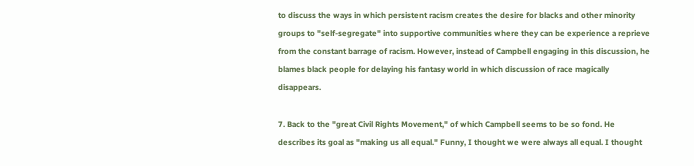to discuss the ways in which persistent racism creates the desire for blacks and other minority groups to "self-segregate" into supportive communities where they can be experience a reprieve from the constant barrage of racism. However, instead of Campbell engaging in this discussion, he blames black people for delaying his fantasy world in which discussion of race magically disappears.

7. Back to the "great Civil Rights Movement," of which Campbell seems to be so fond. He describes its goal as "making us all equal." Funny, I thought we were always all equal. I thought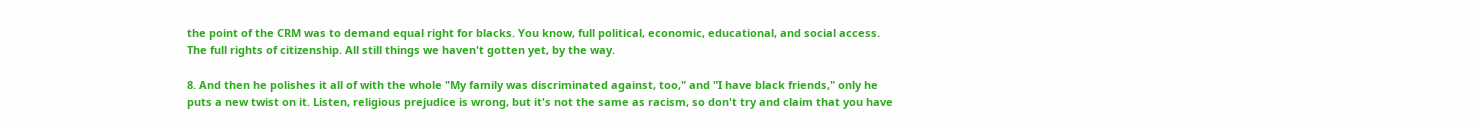the point of the CRM was to demand equal right for blacks. You know, full political, economic, educational, and social access. The full rights of citizenship. All still things we haven't gotten yet, by the way.

8. And then he polishes it all of with the whole "My family was discriminated against, too," and "I have black friends," only he puts a new twist on it. Listen, religious prejudice is wrong, but it's not the same as racism, so don't try and claim that you have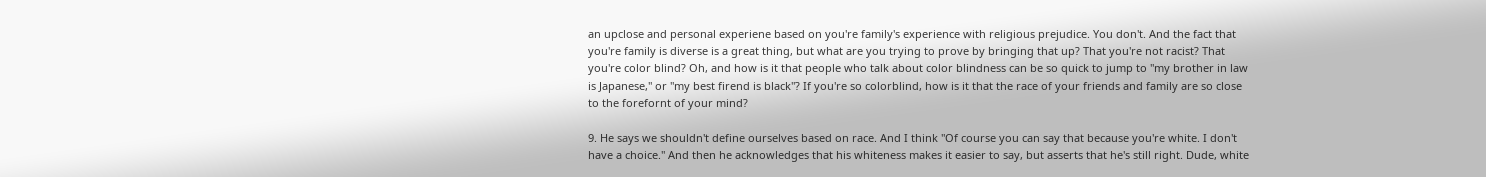an upclose and personal experiene based on you're family's experience with religious prejudice. You don't. And the fact that you're family is diverse is a great thing, but what are you trying to prove by bringing that up? That you're not racist? That you're color blind? Oh, and how is it that people who talk about color blindness can be so quick to jump to "my brother in law is Japanese," or "my best firend is black"? If you're so colorblind, how is it that the race of your friends and family are so close to the forefornt of your mind?

9. He says we shouldn't define ourselves based on race. And I think "Of course you can say that because you're white. I don't have a choice." And then he acknowledges that his whiteness makes it easier to say, but asserts that he's still right. Dude, white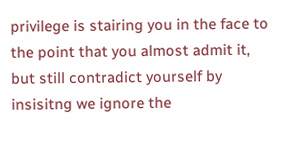privilege is stairing you in the face to the point that you almost admit it, but still contradict yourself by insisitng we ignore the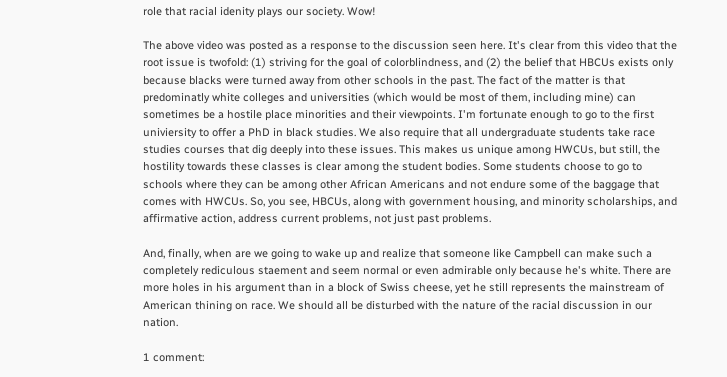role that racial idenity plays our society. Wow!

The above video was posted as a response to the discussion seen here. It's clear from this video that the root issue is twofold: (1) striving for the goal of colorblindness, and (2) the belief that HBCUs exists only because blacks were turned away from other schools in the past. The fact of the matter is that predominatly white colleges and universities (which would be most of them, including mine) can sometimes be a hostile place minorities and their viewpoints. I'm fortunate enough to go to the first univiersity to offer a PhD in black studies. We also require that all undergraduate students take race studies courses that dig deeply into these issues. This makes us unique among HWCUs, but still, the hostility towards these classes is clear among the student bodies. Some students choose to go to schools where they can be among other African Americans and not endure some of the baggage that comes with HWCUs. So, you see, HBCUs, along with government housing, and minority scholarships, and affirmative action, address current problems, not just past problems.

And, finally, when are we going to wake up and realize that someone like Campbell can make such a completely rediculous staement and seem normal or even admirable only because he's white. There are more holes in his argument than in a block of Swiss cheese, yet he still represents the mainstream of American thining on race. We should all be disturbed with the nature of the racial discussion in our nation.

1 comment: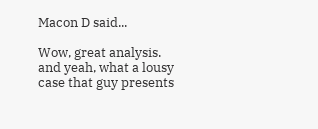Macon D said...

Wow, great analysis. and yeah, what a lousy case that guy presents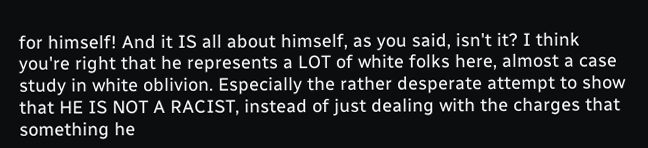for himself! And it IS all about himself, as you said, isn't it? I think you're right that he represents a LOT of white folks here, almost a case study in white oblivion. Especially the rather desperate attempt to show that HE IS NOT A RACIST, instead of just dealing with the charges that something he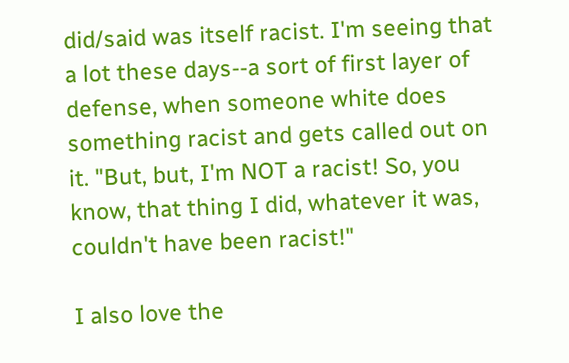did/said was itself racist. I'm seeing that a lot these days--a sort of first layer of defense, when someone white does something racist and gets called out on it. "But, but, I'm NOT a racist! So, you know, that thing I did, whatever it was, couldn't have been racist!"

I also love the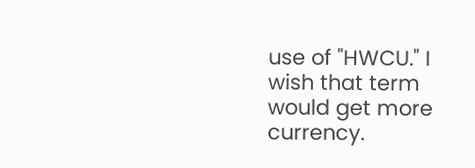use of "HWCU." I wish that term would get more currency.